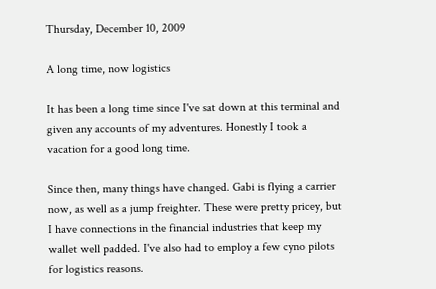Thursday, December 10, 2009

A long time, now logistics

It has been a long time since I've sat down at this terminal and given any accounts of my adventures. Honestly I took a vacation for a good long time.

Since then, many things have changed. Gabi is flying a carrier now, as well as a jump freighter. These were pretty pricey, but I have connections in the financial industries that keep my wallet well padded. I've also had to employ a few cyno pilots for logistics reasons.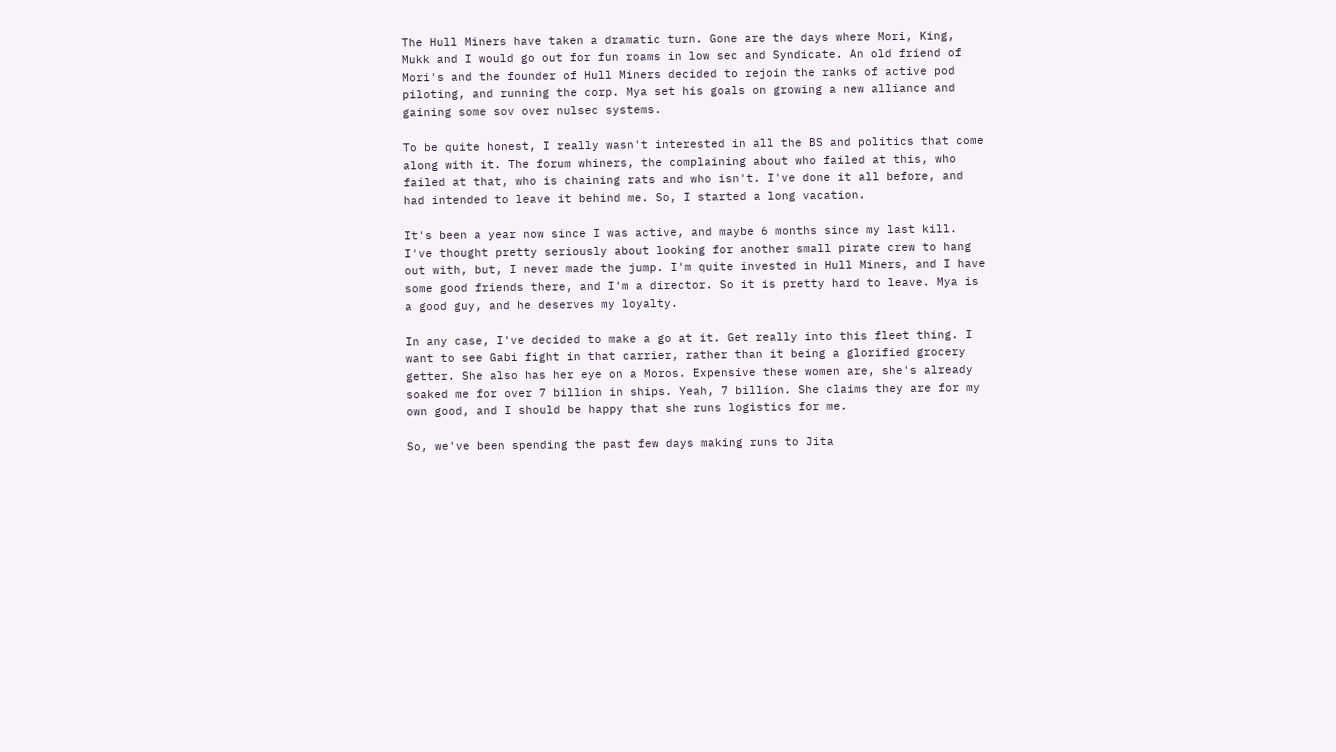The Hull Miners have taken a dramatic turn. Gone are the days where Mori, King, Mukk and I would go out for fun roams in low sec and Syndicate. An old friend of Mori's and the founder of Hull Miners decided to rejoin the ranks of active pod piloting, and running the corp. Mya set his goals on growing a new alliance and gaining some sov over nulsec systems.

To be quite honest, I really wasn't interested in all the BS and politics that come along with it. The forum whiners, the complaining about who failed at this, who failed at that, who is chaining rats and who isn't. I've done it all before, and had intended to leave it behind me. So, I started a long vacation.

It's been a year now since I was active, and maybe 6 months since my last kill. I've thought pretty seriously about looking for another small pirate crew to hang out with, but, I never made the jump. I'm quite invested in Hull Miners, and I have some good friends there, and I'm a director. So it is pretty hard to leave. Mya is a good guy, and he deserves my loyalty.

In any case, I've decided to make a go at it. Get really into this fleet thing. I want to see Gabi fight in that carrier, rather than it being a glorified grocery getter. She also has her eye on a Moros. Expensive these women are, she's already soaked me for over 7 billion in ships. Yeah, 7 billion. She claims they are for my own good, and I should be happy that she runs logistics for me.

So, we've been spending the past few days making runs to Jita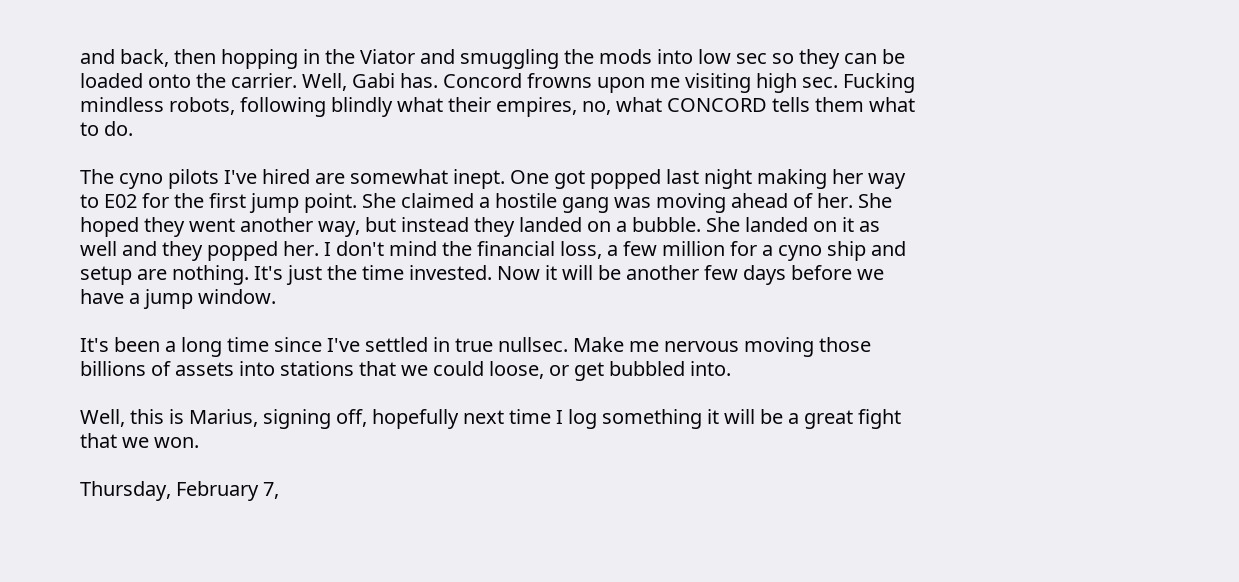and back, then hopping in the Viator and smuggling the mods into low sec so they can be loaded onto the carrier. Well, Gabi has. Concord frowns upon me visiting high sec. Fucking mindless robots, following blindly what their empires, no, what CONCORD tells them what to do.

The cyno pilots I've hired are somewhat inept. One got popped last night making her way to E02 for the first jump point. She claimed a hostile gang was moving ahead of her. She hoped they went another way, but instead they landed on a bubble. She landed on it as well and they popped her. I don't mind the financial loss, a few million for a cyno ship and setup are nothing. It's just the time invested. Now it will be another few days before we have a jump window.

It's been a long time since I've settled in true nullsec. Make me nervous moving those billions of assets into stations that we could loose, or get bubbled into.

Well, this is Marius, signing off, hopefully next time I log something it will be a great fight that we won.

Thursday, February 7,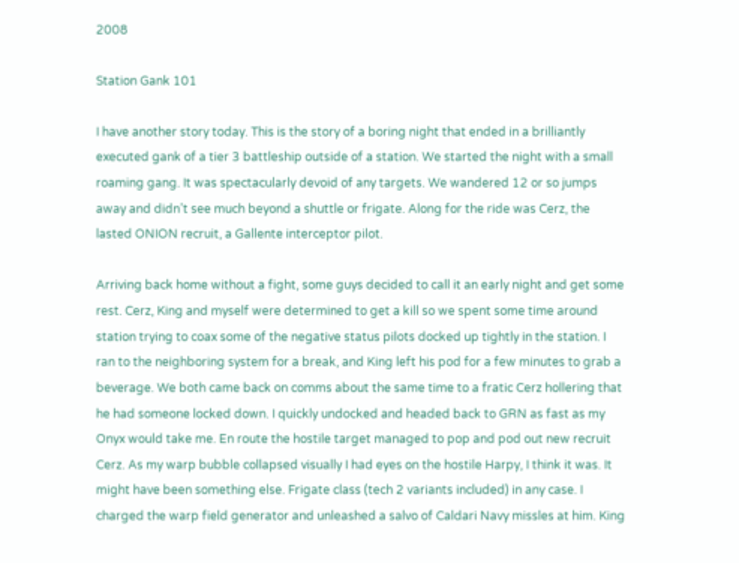2008

Station Gank 101

I have another story today. This is the story of a boring night that ended in a brilliantly executed gank of a tier 3 battleship outside of a station. We started the night with a small roaming gang. It was spectacularly devoid of any targets. We wandered 12 or so jumps away and didn’t see much beyond a shuttle or frigate. Along for the ride was Cerz, the lasted ONION recruit, a Gallente interceptor pilot.

Arriving back home without a fight, some guys decided to call it an early night and get some rest. Cerz, King and myself were determined to get a kill so we spent some time around station trying to coax some of the negative status pilots docked up tightly in the station. I ran to the neighboring system for a break, and King left his pod for a few minutes to grab a beverage. We both came back on comms about the same time to a fratic Cerz hollering that he had someone locked down. I quickly undocked and headed back to GRN as fast as my Onyx would take me. En route the hostile target managed to pop and pod out new recruit Cerz. As my warp bubble collapsed visually I had eyes on the hostile Harpy, I think it was. It might have been something else. Frigate class (tech 2 variants included) in any case. I charged the warp field generator and unleashed a salvo of Caldari Navy missles at him. King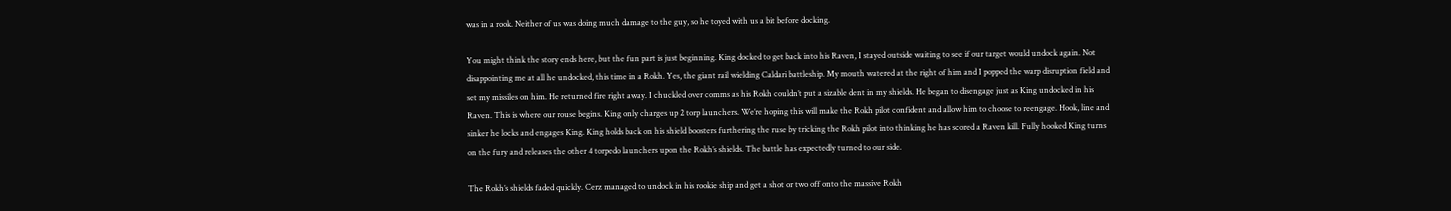was in a rook. Neither of us was doing much damage to the guy, so he toyed with us a bit before docking.

You might think the story ends here, but the fun part is just beginning. King docked to get back into his Raven, I stayed outside waiting to see if our target would undock again. Not disappointing me at all he undocked, this time in a Rokh. Yes, the giant rail wielding Caldari battleship. My mouth watered at the right of him and I popped the warp disruption field and set my missiles on him. He returned fire right away. I chuckled over comms as his Rokh couldn’t put a sizable dent in my shields. He began to disengage just as King undocked in his Raven. This is where our rouse begins. King only charges up 2 torp launchers. We’re hoping this will make the Rokh pilot confident and allow him to choose to reengage. Hook, line and sinker he locks and engages King. King holds back on his shield boosters furthering the ruse by tricking the Rokh pilot into thinking he has scored a Raven kill. Fully hooked King turns on the fury and releases the other 4 torpedo launchers upon the Rokh’s shields. The battle has expectedly turned to our side.

The Rokh’s shields faded quickly. Cerz managed to undock in his rookie ship and get a shot or two off onto the massive Rokh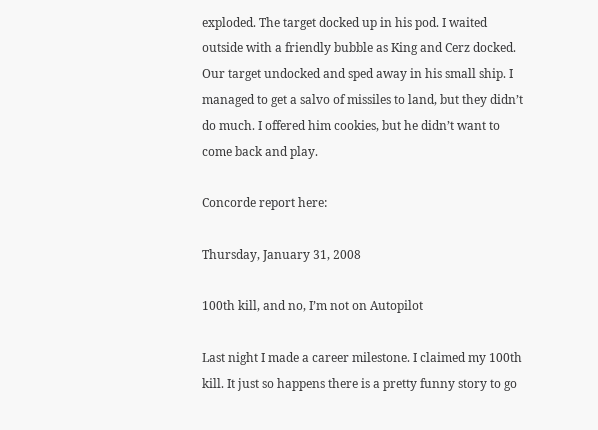exploded. The target docked up in his pod. I waited outside with a friendly bubble as King and Cerz docked. Our target undocked and sped away in his small ship. I managed to get a salvo of missiles to land, but they didn’t do much. I offered him cookies, but he didn’t want to come back and play.

Concorde report here:

Thursday, January 31, 2008

100th kill, and no, I’m not on Autopilot

Last night I made a career milestone. I claimed my 100th kill. It just so happens there is a pretty funny story to go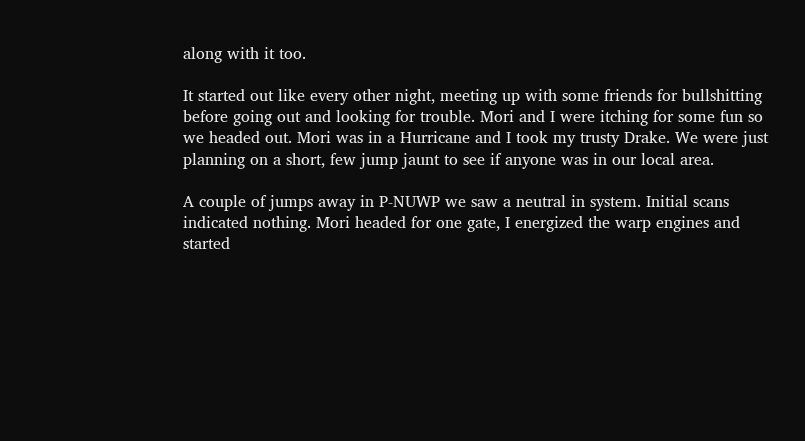along with it too.

It started out like every other night, meeting up with some friends for bullshitting before going out and looking for trouble. Mori and I were itching for some fun so we headed out. Mori was in a Hurricane and I took my trusty Drake. We were just planning on a short, few jump jaunt to see if anyone was in our local area.

A couple of jumps away in P-NUWP we saw a neutral in system. Initial scans indicated nothing. Mori headed for one gate, I energized the warp engines and started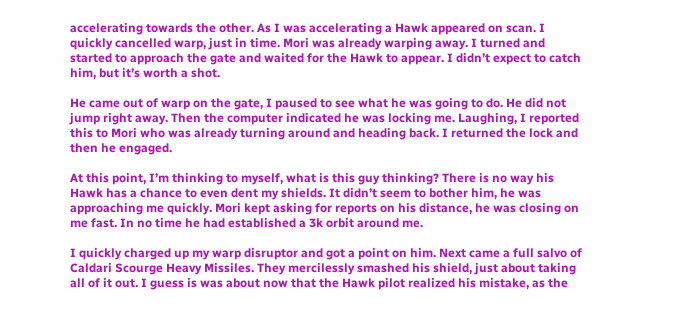accelerating towards the other. As I was accelerating a Hawk appeared on scan. I quickly cancelled warp, just in time. Mori was already warping away. I turned and started to approach the gate and waited for the Hawk to appear. I didn’t expect to catch him, but it’s worth a shot.

He came out of warp on the gate, I paused to see what he was going to do. He did not jump right away. Then the computer indicated he was locking me. Laughing, I reported this to Mori who was already turning around and heading back. I returned the lock and then he engaged.

At this point, I’m thinking to myself, what is this guy thinking? There is no way his Hawk has a chance to even dent my shields. It didn’t seem to bother him, he was approaching me quickly. Mori kept asking for reports on his distance, he was closing on me fast. In no time he had established a 3k orbit around me.

I quickly charged up my warp disruptor and got a point on him. Next came a full salvo of Caldari Scourge Heavy Missiles. They mercilessly smashed his shield, just about taking all of it out. I guess is was about now that the Hawk pilot realized his mistake, as the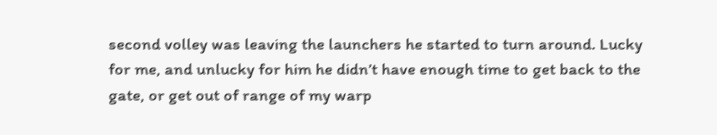second volley was leaving the launchers he started to turn around. Lucky for me, and unlucky for him he didn’t have enough time to get back to the gate, or get out of range of my warp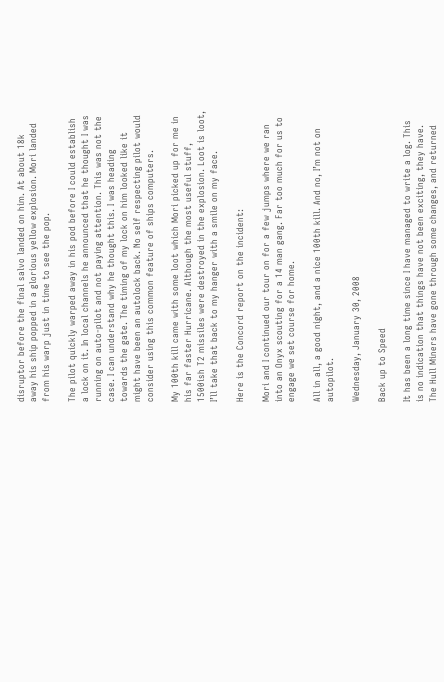disruptor before the final salvo landed on him. At about 18k away his ship popped in a glorious yellow explosion. Mori landed from his warp just in time to see the pop.

The pilot quickly warped away in his pod before I could establish a lock on it. In local channels he announced that he thought I was running on auto-pilot and not paying attention. This was not the case. I can understand why he thought this. I was heading towards the gate. The timing of my lock on him looked like it might have been an autolock back. No self respecting pilot would consider using this common feature of ships computers.

My 100th kill came with some loot which Mori picked up for me in his far faster Hurricane. Although the most useful stuff, 1500ish T2 missiles were destroyed in the explosion. Loot is loot, I’ll take that back to my hanger with a smile on my face.

Here is the Concord report on the incident:

Mori and I continued our tour on for a few jumps where we ran into an Onyx scouting for a 14 man gang. Far too much for us to engage we set course for home.

All in all, a good night, and a nice 100th kill. And no, I’m not on autopilot.

Wednesday, January 30, 2008

Back up to Speed

It has been a long time since I have managed to write a log. This is no indication that things have not been exciting, they have. The Hull Miners have gone through some changes, and returned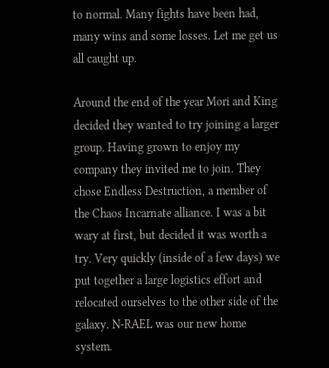to normal. Many fights have been had, many wins and some losses. Let me get us all caught up.

Around the end of the year Mori and King decided they wanted to try joining a larger group. Having grown to enjoy my company they invited me to join. They chose Endless Destruction, a member of the Chaos Incarnate alliance. I was a bit wary at first, but decided it was worth a try. Very quickly (inside of a few days) we put together a large logistics effort and relocated ourselves to the other side of the galaxy. N-RAEL was our new home system.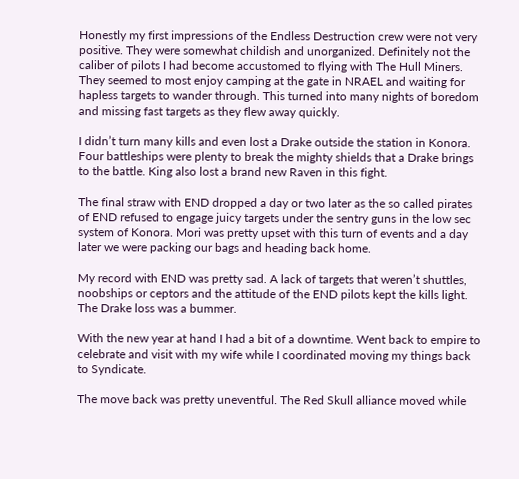Honestly my first impressions of the Endless Destruction crew were not very positive. They were somewhat childish and unorganized. Definitely not the caliber of pilots I had become accustomed to flying with The Hull Miners. They seemed to most enjoy camping at the gate in NRAEL and waiting for hapless targets to wander through. This turned into many nights of boredom and missing fast targets as they flew away quickly.

I didn’t turn many kills and even lost a Drake outside the station in Konora. Four battleships were plenty to break the mighty shields that a Drake brings to the battle. King also lost a brand new Raven in this fight.

The final straw with END dropped a day or two later as the so called pirates of END refused to engage juicy targets under the sentry guns in the low sec system of Konora. Mori was pretty upset with this turn of events and a day later we were packing our bags and heading back home.

My record with END was pretty sad. A lack of targets that weren’t shuttles, noobships or ceptors and the attitude of the END pilots kept the kills light. The Drake loss was a bummer.

With the new year at hand I had a bit of a downtime. Went back to empire to celebrate and visit with my wife while I coordinated moving my things back to Syndicate.

The move back was pretty uneventful. The Red Skull alliance moved while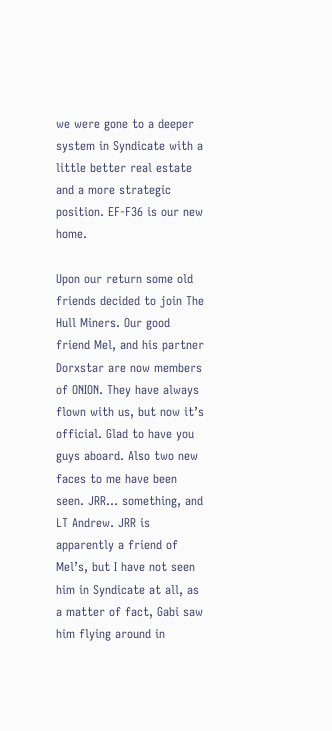we were gone to a deeper system in Syndicate with a little better real estate and a more strategic position. EF-F36 is our new home.

Upon our return some old friends decided to join The Hull Miners. Our good friend Mel, and his partner Dorxstar are now members of ONION. They have always flown with us, but now it’s official. Glad to have you guys aboard. Also two new faces to me have been seen. JRR… something, and LT Andrew. JRR is apparently a friend of Mel’s, but I have not seen him in Syndicate at all, as a matter of fact, Gabi saw him flying around in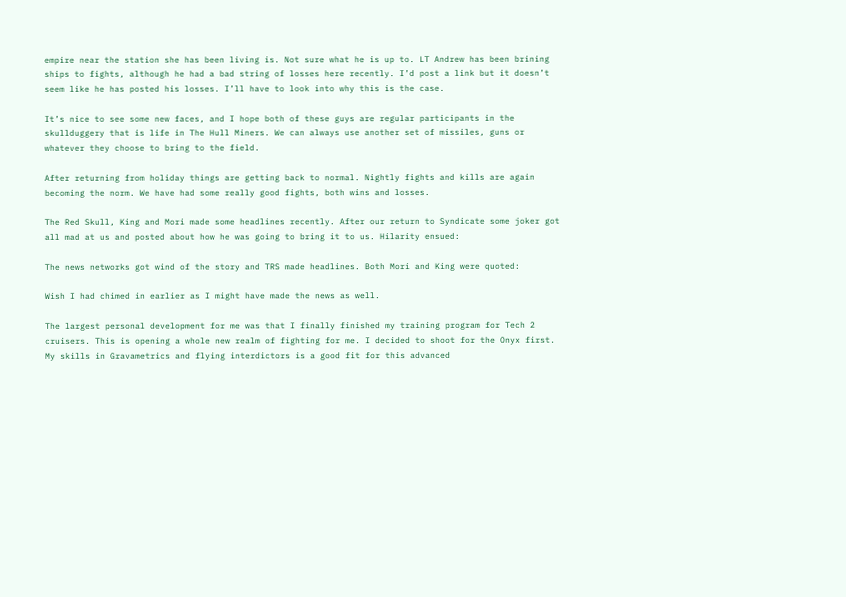empire near the station she has been living is. Not sure what he is up to. LT Andrew has been brining ships to fights, although he had a bad string of losses here recently. I’d post a link but it doesn’t seem like he has posted his losses. I’ll have to look into why this is the case.

It’s nice to see some new faces, and I hope both of these guys are regular participants in the skullduggery that is life in The Hull Miners. We can always use another set of missiles, guns or whatever they choose to bring to the field.

After returning from holiday things are getting back to normal. Nightly fights and kills are again becoming the norm. We have had some really good fights, both wins and losses.

The Red Skull, King and Mori made some headlines recently. After our return to Syndicate some joker got all mad at us and posted about how he was going to bring it to us. Hilarity ensued:

The news networks got wind of the story and TRS made headlines. Both Mori and King were quoted:

Wish I had chimed in earlier as I might have made the news as well.

The largest personal development for me was that I finally finished my training program for Tech 2 cruisers. This is opening a whole new realm of fighting for me. I decided to shoot for the Onyx first. My skills in Gravametrics and flying interdictors is a good fit for this advanced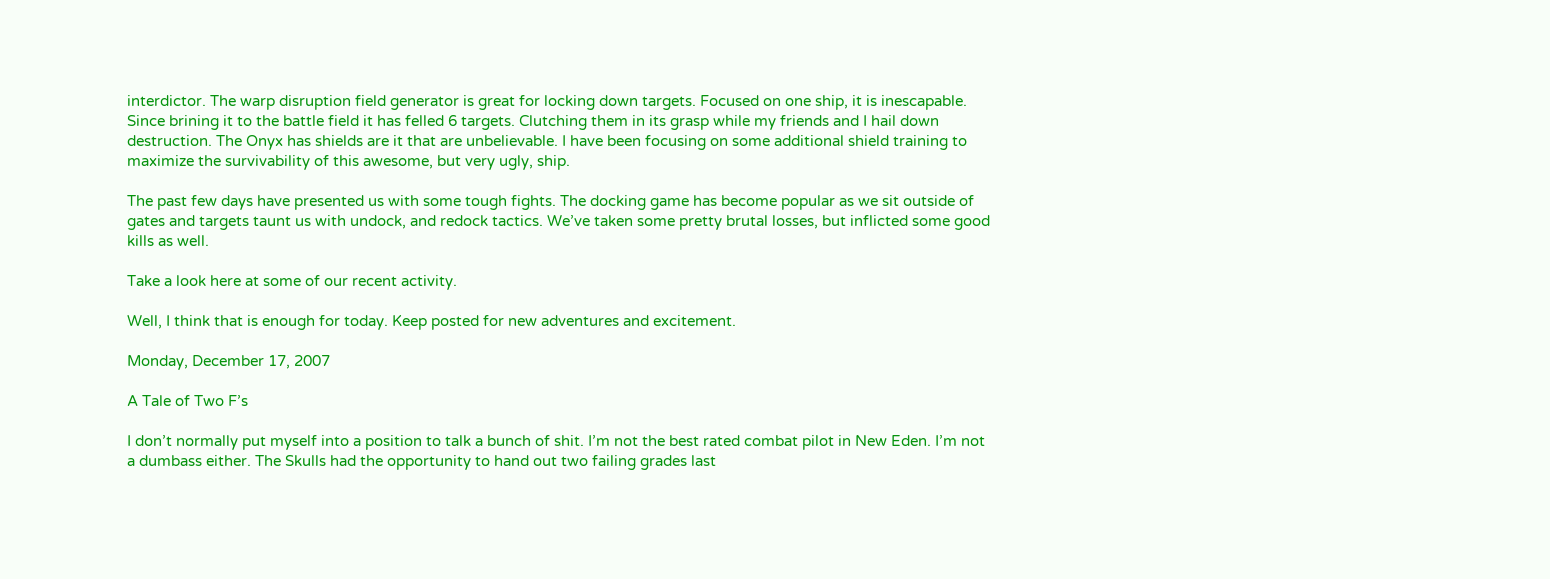interdictor. The warp disruption field generator is great for locking down targets. Focused on one ship, it is inescapable. Since brining it to the battle field it has felled 6 targets. Clutching them in its grasp while my friends and I hail down destruction. The Onyx has shields are it that are unbelievable. I have been focusing on some additional shield training to maximize the survivability of this awesome, but very ugly, ship.

The past few days have presented us with some tough fights. The docking game has become popular as we sit outside of gates and targets taunt us with undock, and redock tactics. We’ve taken some pretty brutal losses, but inflicted some good kills as well.

Take a look here at some of our recent activity.

Well, I think that is enough for today. Keep posted for new adventures and excitement.

Monday, December 17, 2007

A Tale of Two F’s

I don’t normally put myself into a position to talk a bunch of shit. I’m not the best rated combat pilot in New Eden. I’m not a dumbass either. The Skulls had the opportunity to hand out two failing grades last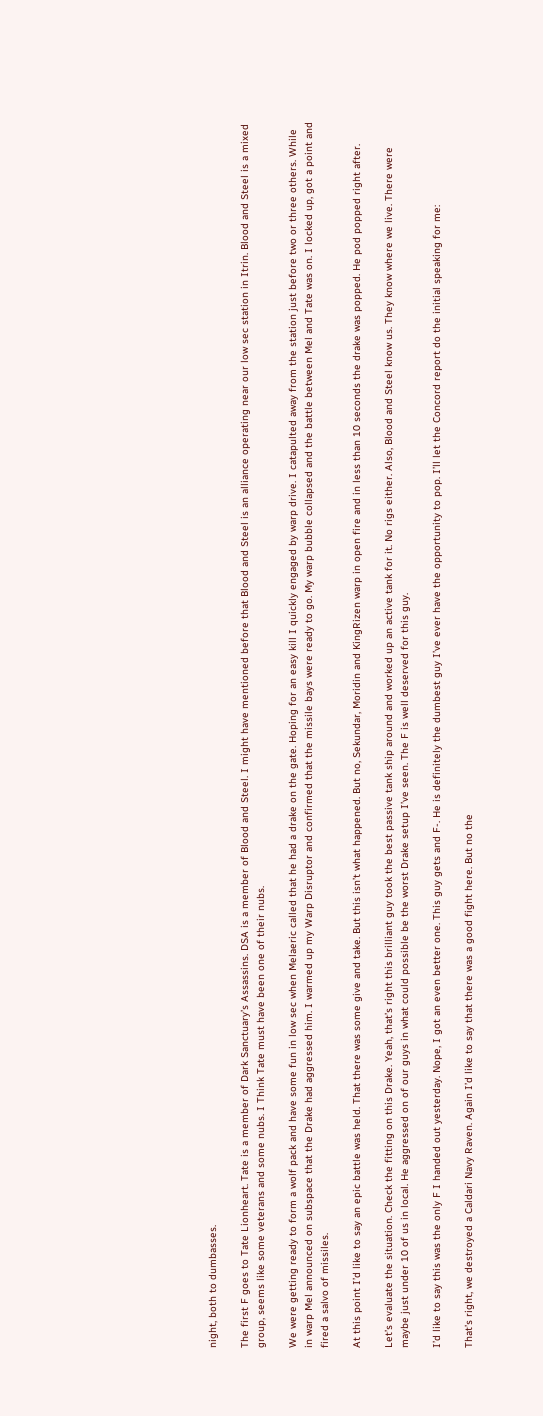night, both to dumbasses.

The first F goes to Tate Lionheart. Tate is a member of Dark Sanctuary’s Assassins. DSA is a member of Blood and Steel. I might have mentioned before that Blood and Steel is an alliance operating near our low sec station in Itrin. Blood and Steel is a mixed group, seems like some veterans and some nubs. I Think Tate must have been one of their nubs.

We were getting ready to form a wolf pack and have some fun in low sec when Melaeric called that he had a drake on the gate. Hoping for an easy kill I quickly engaged by warp drive. I catapulted away from the station just before two or three others. While in warp Mel announced on subspace that the Drake had aggressed him. I warmed up my Warp Disruptor and confirmed that the missile bays were ready to go. My warp bubble collapsed and the battle between Mel and Tate was on. I locked up, got a point and fired a salvo of missiles.

At this point I’d like to say an epic battle was held. That there was some give and take. But this isn’t what happened. But no, Sekundar, Moridin and KingRizen warp in open fire and in less than 10 seconds the drake was popped. He pod popped right after.

Let’s evaluate the situation. Check the fitting on this Drake. Yeah, that’s right this brilliant guy took the best passive tank ship around and worked up an active tank for it. No rigs either. Also, Blood and Steel know us. They know where we live. There were maybe just under 10 of us in local. He aggressed on of our guys in what could possible be the worst Drake setup I’ve seen. The F is well deserved for this guy.

I’d like to say this was the only F I handed out yesterday. Nope, I got an even better one. This guy gets and F-. He is definitely the dumbest guy I’ve ever have the opportunity to pop. I’ll let the Concord report do the initial speaking for me:

That’s right, we destroyed a Caldari Navy Raven. Again I’d like to say that there was a good fight here. But no the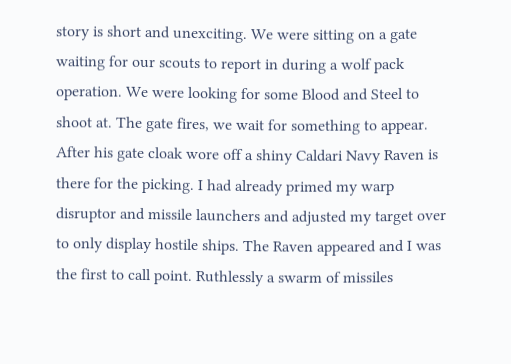story is short and unexciting. We were sitting on a gate waiting for our scouts to report in during a wolf pack operation. We were looking for some Blood and Steel to shoot at. The gate fires, we wait for something to appear. After his gate cloak wore off a shiny Caldari Navy Raven is there for the picking. I had already primed my warp disruptor and missile launchers and adjusted my target over to only display hostile ships. The Raven appeared and I was the first to call point. Ruthlessly a swarm of missiles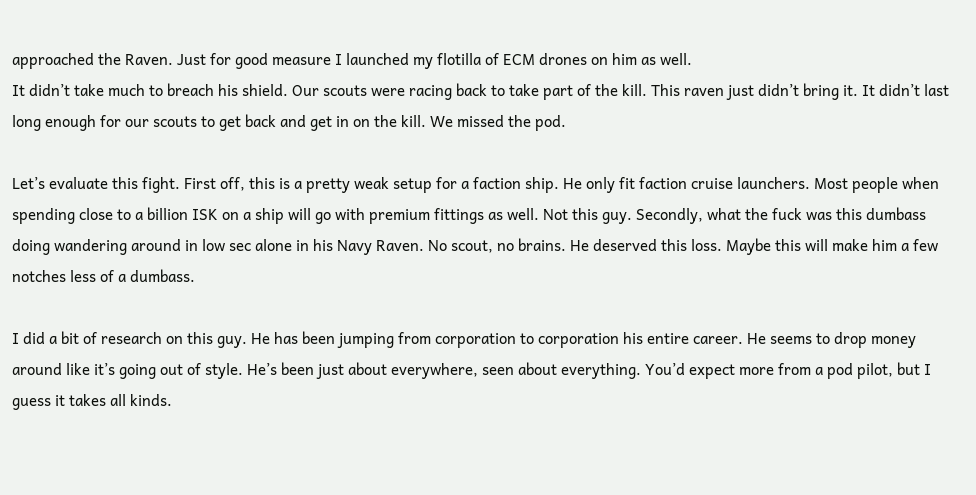approached the Raven. Just for good measure I launched my flotilla of ECM drones on him as well.
It didn’t take much to breach his shield. Our scouts were racing back to take part of the kill. This raven just didn’t bring it. It didn’t last long enough for our scouts to get back and get in on the kill. We missed the pod.

Let’s evaluate this fight. First off, this is a pretty weak setup for a faction ship. He only fit faction cruise launchers. Most people when spending close to a billion ISK on a ship will go with premium fittings as well. Not this guy. Secondly, what the fuck was this dumbass doing wandering around in low sec alone in his Navy Raven. No scout, no brains. He deserved this loss. Maybe this will make him a few notches less of a dumbass.

I did a bit of research on this guy. He has been jumping from corporation to corporation his entire career. He seems to drop money around like it’s going out of style. He’s been just about everywhere, seen about everything. You’d expect more from a pod pilot, but I guess it takes all kinds.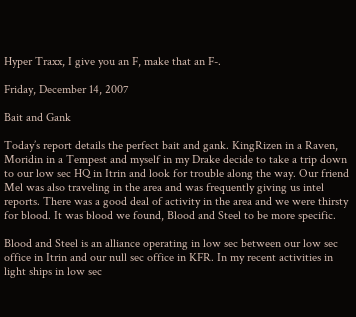Hyper Traxx, I give you an F, make that an F-.

Friday, December 14, 2007

Bait and Gank

Today’s report details the perfect bait and gank. KingRizen in a Raven, Moridin in a Tempest and myself in my Drake decide to take a trip down to our low sec HQ in Itrin and look for trouble along the way. Our friend Mel was also traveling in the area and was frequently giving us intel reports. There was a good deal of activity in the area and we were thirsty for blood. It was blood we found, Blood and Steel to be more specific.

Blood and Steel is an alliance operating in low sec between our low sec office in Itrin and our null sec office in KFR. In my recent activities in light ships in low sec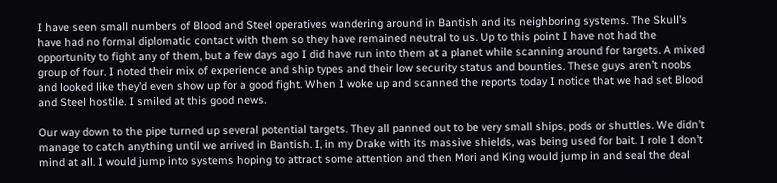I have seen small numbers of Blood and Steel operatives wandering around in Bantish and its neighboring systems. The Skull’s have had no formal diplomatic contact with them so they have remained neutral to us. Up to this point I have not had the opportunity to fight any of them, but a few days ago I did have run into them at a planet while scanning around for targets. A mixed group of four. I noted their mix of experience and ship types and their low security status and bounties. These guys aren’t noobs and looked like they’d even show up for a good fight. When I woke up and scanned the reports today I notice that we had set Blood and Steel hostile. I smiled at this good news.

Our way down to the pipe turned up several potential targets. They all panned out to be very small ships, pods or shuttles. We didn’t manage to catch anything until we arrived in Bantish. I, in my Drake with its massive shields, was being used for bait. I role I don’t mind at all. I would jump into systems hoping to attract some attention and then Mori and King would jump in and seal the deal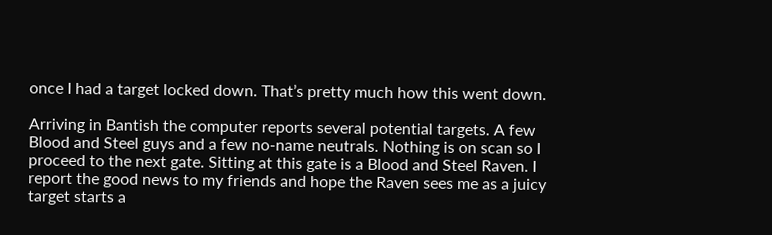once I had a target locked down. That’s pretty much how this went down.

Arriving in Bantish the computer reports several potential targets. A few Blood and Steel guys and a few no-name neutrals. Nothing is on scan so I proceed to the next gate. Sitting at this gate is a Blood and Steel Raven. I report the good news to my friends and hope the Raven sees me as a juicy target starts a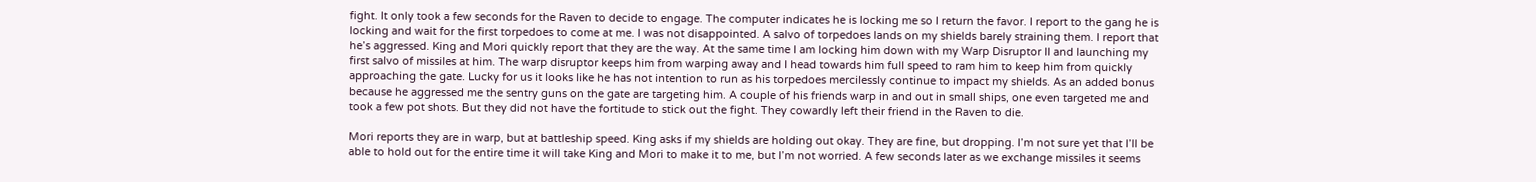fight. It only took a few seconds for the Raven to decide to engage. The computer indicates he is locking me so I return the favor. I report to the gang he is locking and wait for the first torpedoes to come at me. I was not disappointed. A salvo of torpedoes lands on my shields barely straining them. I report that he’s aggressed. King and Mori quickly report that they are the way. At the same time I am locking him down with my Warp Disruptor II and launching my first salvo of missiles at him. The warp disruptor keeps him from warping away and I head towards him full speed to ram him to keep him from quickly approaching the gate. Lucky for us it looks like he has not intention to run as his torpedoes mercilessly continue to impact my shields. As an added bonus because he aggressed me the sentry guns on the gate are targeting him. A couple of his friends warp in and out in small ships, one even targeted me and took a few pot shots. But they did not have the fortitude to stick out the fight. They cowardly left their friend in the Raven to die.

Mori reports they are in warp, but at battleship speed. King asks if my shields are holding out okay. They are fine, but dropping. I’m not sure yet that I’ll be able to hold out for the entire time it will take King and Mori to make it to me, but I’m not worried. A few seconds later as we exchange missiles it seems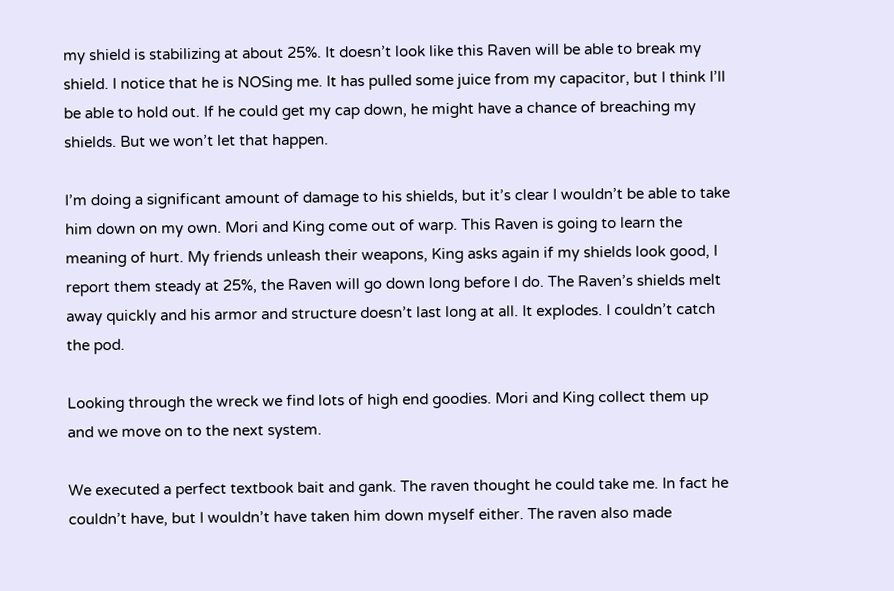my shield is stabilizing at about 25%. It doesn’t look like this Raven will be able to break my shield. I notice that he is NOSing me. It has pulled some juice from my capacitor, but I think I’ll be able to hold out. If he could get my cap down, he might have a chance of breaching my shields. But we won’t let that happen.

I’m doing a significant amount of damage to his shields, but it’s clear I wouldn’t be able to take him down on my own. Mori and King come out of warp. This Raven is going to learn the meaning of hurt. My friends unleash their weapons, King asks again if my shields look good, I report them steady at 25%, the Raven will go down long before I do. The Raven’s shields melt away quickly and his armor and structure doesn’t last long at all. It explodes. I couldn’t catch the pod.

Looking through the wreck we find lots of high end goodies. Mori and King collect them up and we move on to the next system.

We executed a perfect textbook bait and gank. The raven thought he could take me. In fact he couldn’t have, but I wouldn’t have taken him down myself either. The raven also made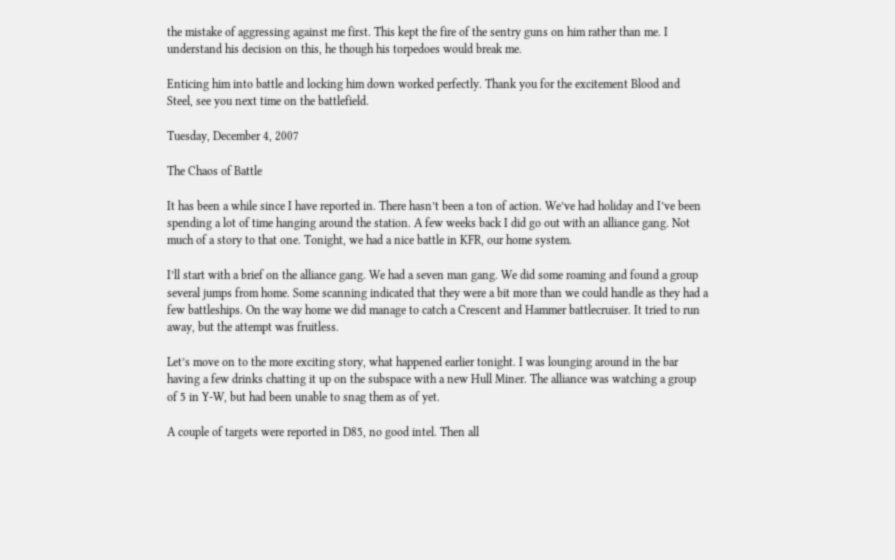the mistake of aggressing against me first. This kept the fire of the sentry guns on him rather than me. I understand his decision on this, he though his torpedoes would break me.

Enticing him into battle and locking him down worked perfectly. Thank you for the excitement Blood and Steel, see you next time on the battlefield.

Tuesday, December 4, 2007

The Chaos of Battle

It has been a while since I have reported in. There hasn’t been a ton of action. We’ve had holiday and I’ve been spending a lot of time hanging around the station. A few weeks back I did go out with an alliance gang. Not much of a story to that one. Tonight, we had a nice battle in KFR, our home system.

I’ll start with a brief on the alliance gang. We had a seven man gang. We did some roaming and found a group several jumps from home. Some scanning indicated that they were a bit more than we could handle as they had a few battleships. On the way home we did manage to catch a Crescent and Hammer battlecruiser. It tried to run away, but the attempt was fruitless.

Let’s move on to the more exciting story, what happened earlier tonight. I was lounging around in the bar having a few drinks chatting it up on the subspace with a new Hull Miner. The alliance was watching a group of 5 in Y-W, but had been unable to snag them as of yet.

A couple of targets were reported in D85, no good intel. Then all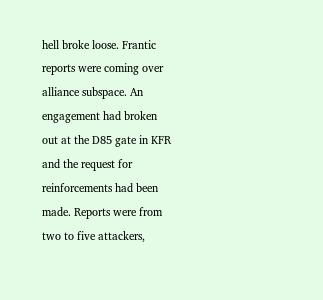hell broke loose. Frantic reports were coming over alliance subspace. An engagement had broken out at the D85 gate in KFR and the request for reinforcements had been made. Reports were from two to five attackers,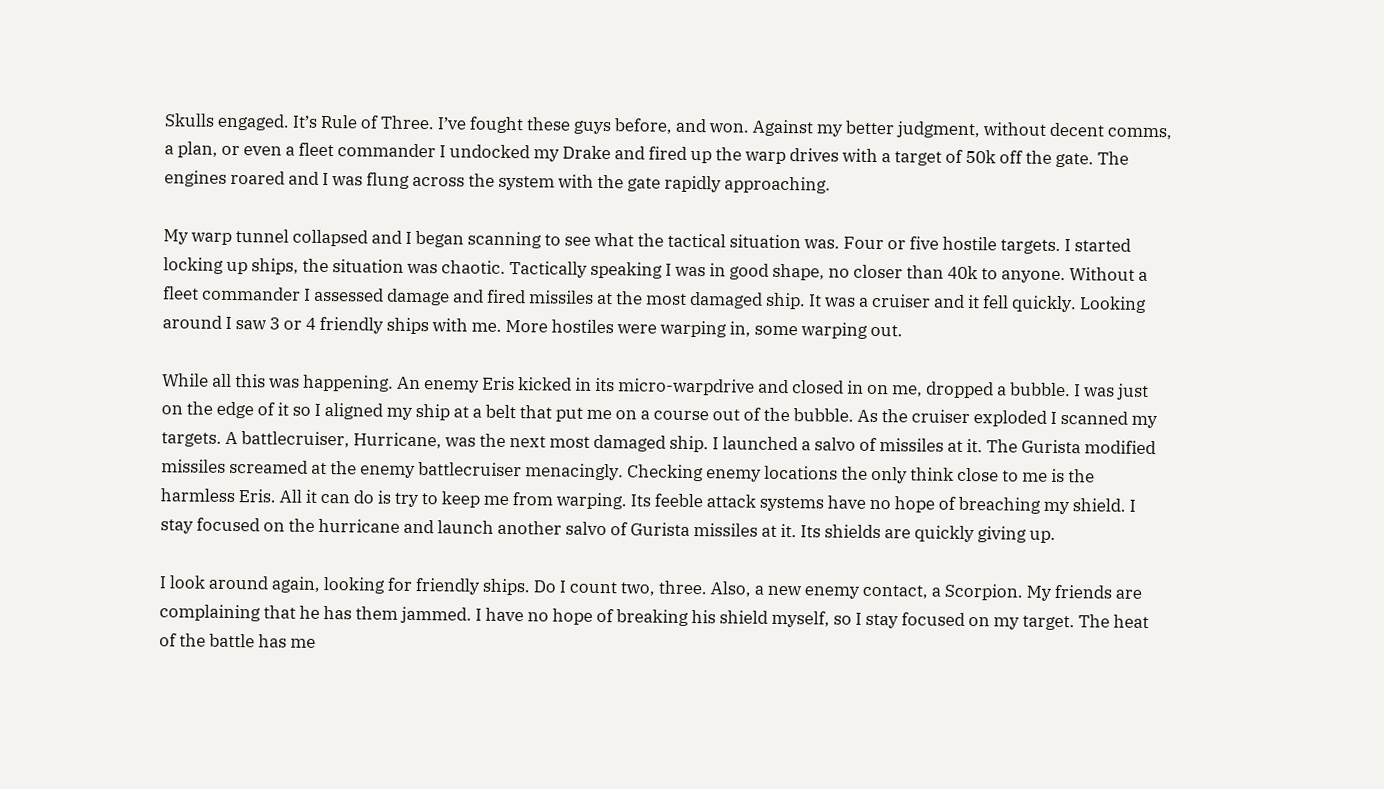Skulls engaged. It’s Rule of Three. I’ve fought these guys before, and won. Against my better judgment, without decent comms, a plan, or even a fleet commander I undocked my Drake and fired up the warp drives with a target of 50k off the gate. The engines roared and I was flung across the system with the gate rapidly approaching.

My warp tunnel collapsed and I began scanning to see what the tactical situation was. Four or five hostile targets. I started locking up ships, the situation was chaotic. Tactically speaking I was in good shape, no closer than 40k to anyone. Without a fleet commander I assessed damage and fired missiles at the most damaged ship. It was a cruiser and it fell quickly. Looking around I saw 3 or 4 friendly ships with me. More hostiles were warping in, some warping out.

While all this was happening. An enemy Eris kicked in its micro-warpdrive and closed in on me, dropped a bubble. I was just on the edge of it so I aligned my ship at a belt that put me on a course out of the bubble. As the cruiser exploded I scanned my targets. A battlecruiser, Hurricane, was the next most damaged ship. I launched a salvo of missiles at it. The Gurista modified missiles screamed at the enemy battlecruiser menacingly. Checking enemy locations the only think close to me is the harmless Eris. All it can do is try to keep me from warping. Its feeble attack systems have no hope of breaching my shield. I stay focused on the hurricane and launch another salvo of Gurista missiles at it. Its shields are quickly giving up.

I look around again, looking for friendly ships. Do I count two, three. Also, a new enemy contact, a Scorpion. My friends are complaining that he has them jammed. I have no hope of breaking his shield myself, so I stay focused on my target. The heat of the battle has me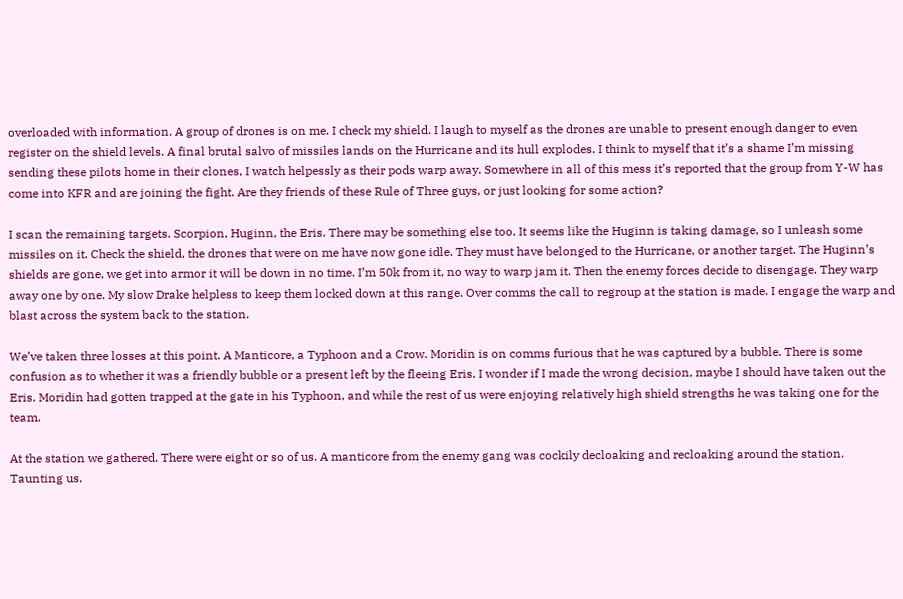overloaded with information. A group of drones is on me. I check my shield. I laugh to myself as the drones are unable to present enough danger to even register on the shield levels. A final brutal salvo of missiles lands on the Hurricane and its hull explodes. I think to myself that it’s a shame I’m missing sending these pilots home in their clones, I watch helpessly as their pods warp away. Somewhere in all of this mess it’s reported that the group from Y-W has come into KFR and are joining the fight. Are they friends of these Rule of Three guys, or just looking for some action?

I scan the remaining targets. Scorpion, Huginn, the Eris. There may be something else too. It seems like the Huginn is taking damage, so I unleash some missiles on it. Check the shield, the drones that were on me have now gone idle. They must have belonged to the Hurricane, or another target. The Huginn’s shields are gone, we get into armor it will be down in no time. I’m 50k from it, no way to warp jam it. Then the enemy forces decide to disengage. They warp away one by one. My slow Drake helpless to keep them locked down at this range. Over comms the call to regroup at the station is made. I engage the warp and blast across the system back to the station.

We’ve taken three losses at this point. A Manticore, a Typhoon and a Crow. Moridin is on comms furious that he was captured by a bubble. There is some confusion as to whether it was a friendly bubble or a present left by the fleeing Eris. I wonder if I made the wrong decision, maybe I should have taken out the Eris. Moridin had gotten trapped at the gate in his Typhoon, and while the rest of us were enjoying relatively high shield strengths he was taking one for the team.

At the station we gathered. There were eight or so of us. A manticore from the enemy gang was cockily decloaking and recloaking around the station. Taunting us.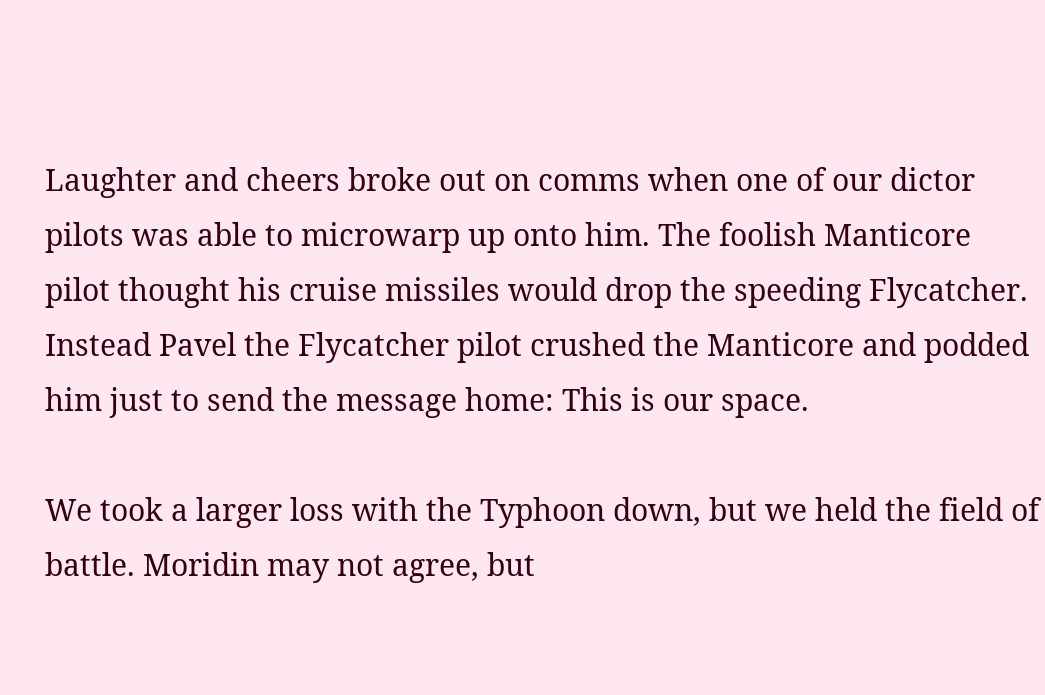Laughter and cheers broke out on comms when one of our dictor pilots was able to microwarp up onto him. The foolish Manticore pilot thought his cruise missiles would drop the speeding Flycatcher. Instead Pavel the Flycatcher pilot crushed the Manticore and podded him just to send the message home: This is our space.

We took a larger loss with the Typhoon down, but we held the field of battle. Moridin may not agree, but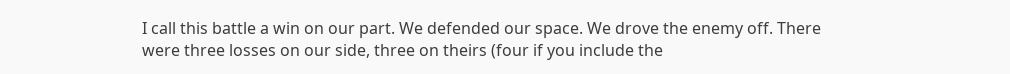I call this battle a win on our part. We defended our space. We drove the enemy off. There were three losses on our side, three on theirs (four if you include the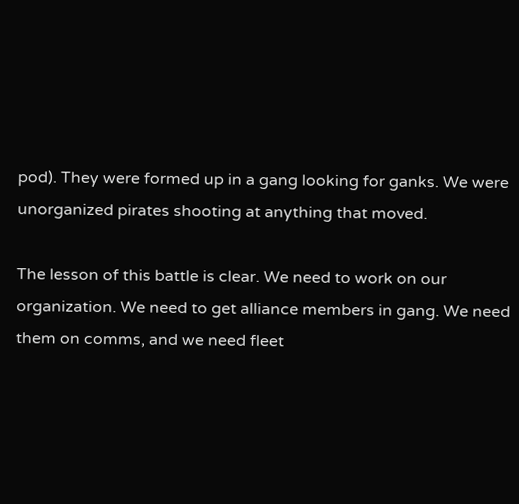pod). They were formed up in a gang looking for ganks. We were unorganized pirates shooting at anything that moved.

The lesson of this battle is clear. We need to work on our organization. We need to get alliance members in gang. We need them on comms, and we need fleet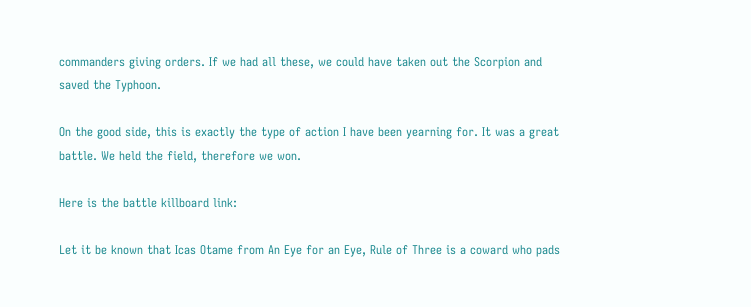commanders giving orders. If we had all these, we could have taken out the Scorpion and saved the Typhoon.

On the good side, this is exactly the type of action I have been yearning for. It was a great battle. We held the field, therefore we won.

Here is the battle killboard link:

Let it be known that Icas Otame from An Eye for an Eye, Rule of Three is a coward who pads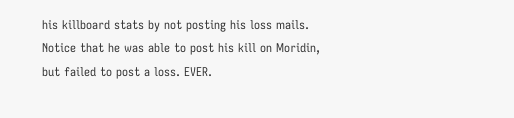his killboard stats by not posting his loss mails. Notice that he was able to post his kill on Moridin, but failed to post a loss. EVER.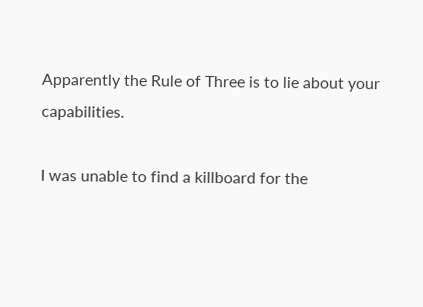Apparently the Rule of Three is to lie about your capabilities.

I was unable to find a killboard for the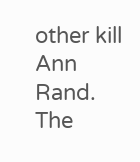other kill Ann Rand. The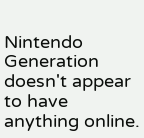Nintendo Generation doesn't appear to have anything online.